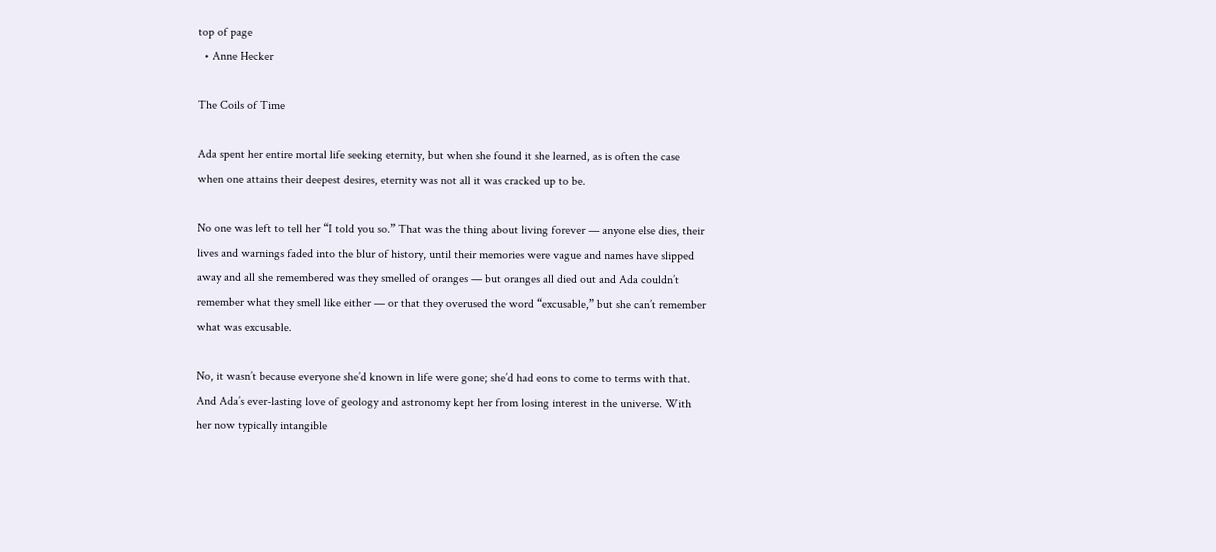top of page
  • Anne Hecker

The Coils of Time

Ada spent her entire mortal life seeking eternity, but when she found it she learned, as is often the case when one attains their deepest desires, eternity was not all it was cracked up to be.

No one was left to tell her “I told you so.” That was the thing about living forever — anyone else dies, their lives and warnings faded into the blur of history, until their memories were vague and names have slipped away and all she remembered was they smelled of oranges — but oranges all died out and Ada couldn’t remember what they smell like either — or that they overused the word “excusable,” but she can’t remember what was excusable.

No, it wasn’t because everyone she’d known in life were gone; she’d had eons to come to terms with that. And Ada’s ever-lasting love of geology and astronomy kept her from losing interest in the universe. With her now typically intangible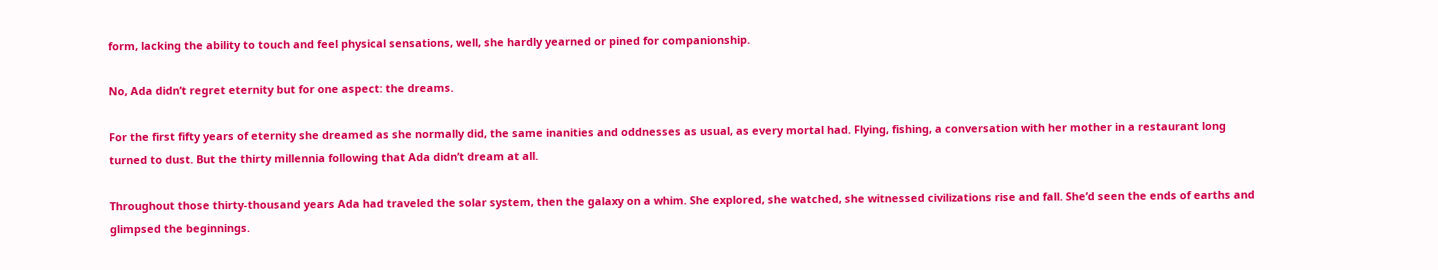form, lacking the ability to touch and feel physical sensations, well, she hardly yearned or pined for companionship.

No, Ada didn’t regret eternity but for one aspect: the dreams.

For the first fifty years of eternity she dreamed as she normally did, the same inanities and oddnesses as usual, as every mortal had. Flying, fishing, a conversation with her mother in a restaurant long turned to dust. But the thirty millennia following that Ada didn’t dream at all.

Throughout those thirty-thousand years Ada had traveled the solar system, then the galaxy on a whim. She explored, she watched, she witnessed civilizations rise and fall. She’d seen the ends of earths and glimpsed the beginnings.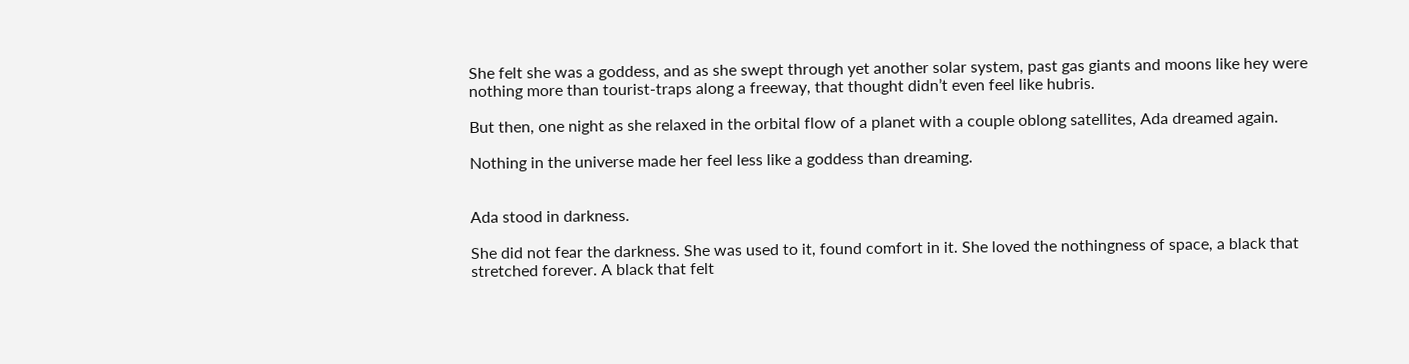She felt she was a goddess, and as she swept through yet another solar system, past gas giants and moons like hey were nothing more than tourist-traps along a freeway, that thought didn’t even feel like hubris.

But then, one night as she relaxed in the orbital flow of a planet with a couple oblong satellites, Ada dreamed again.

Nothing in the universe made her feel less like a goddess than dreaming.


Ada stood in darkness.

She did not fear the darkness. She was used to it, found comfort in it. She loved the nothingness of space, a black that stretched forever. A black that felt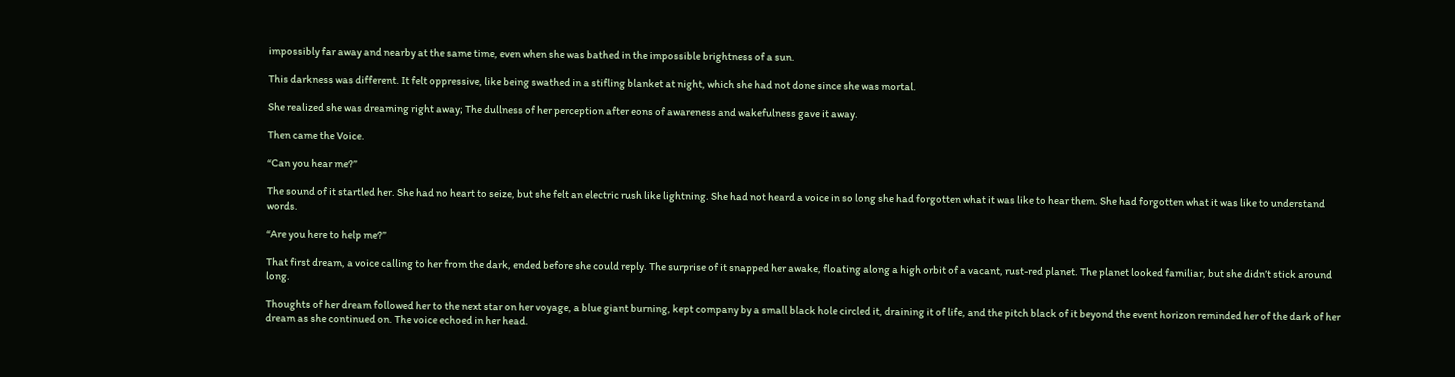impossibly far away and nearby at the same time, even when she was bathed in the impossible brightness of a sun.

This darkness was different. It felt oppressive, like being swathed in a stifling blanket at night, which she had not done since she was mortal.

She realized she was dreaming right away; The dullness of her perception after eons of awareness and wakefulness gave it away.

Then came the Voice.

“Can you hear me?”

The sound of it startled her. She had no heart to seize, but she felt an electric rush like lightning. She had not heard a voice in so long she had forgotten what it was like to hear them. She had forgotten what it was like to understand words.

“Are you here to help me?”

That first dream, a voice calling to her from the dark, ended before she could reply. The surprise of it snapped her awake, floating along a high orbit of a vacant, rust-red planet. The planet looked familiar, but she didn’t stick around long.

Thoughts of her dream followed her to the next star on her voyage, a blue giant burning, kept company by a small black hole circled it, draining it of life, and the pitch black of it beyond the event horizon reminded her of the dark of her dream as she continued on. The voice echoed in her head.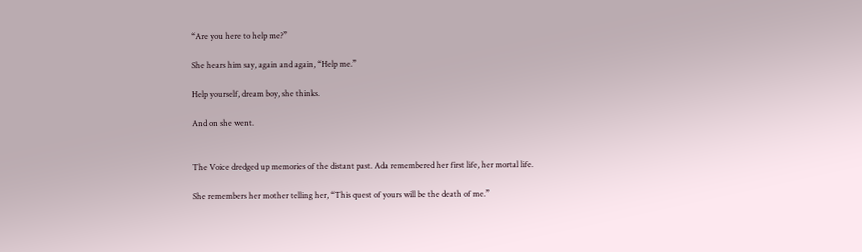“Are you here to help me?”

She hears him say, again and again, “Help me.”

Help yourself, dream boy, she thinks.

And on she went.


The Voice dredged up memories of the distant past. Ada remembered her first life, her mortal life.

She remembers her mother telling her, “This quest of yours will be the death of me.”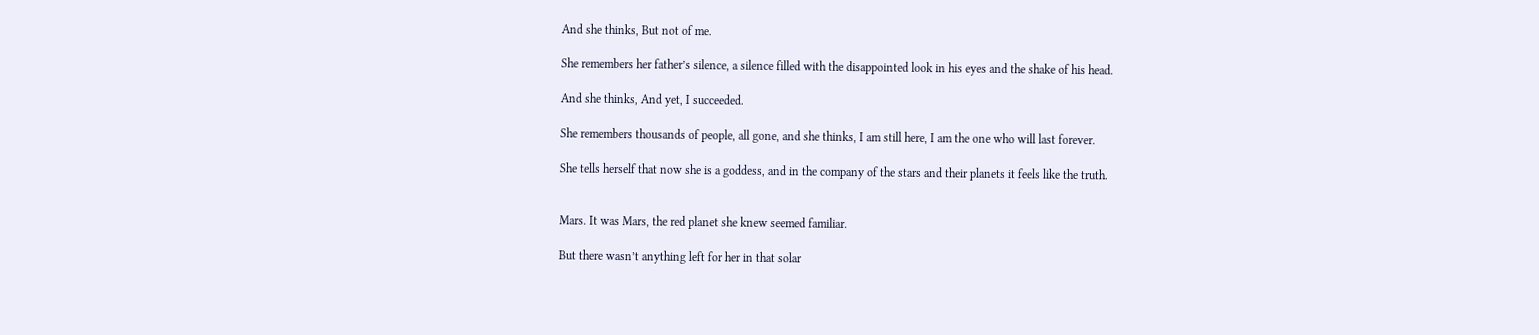And she thinks, But not of me.

She remembers her father’s silence, a silence filled with the disappointed look in his eyes and the shake of his head.

And she thinks, And yet, I succeeded.

She remembers thousands of people, all gone, and she thinks, I am still here, I am the one who will last forever.

She tells herself that now she is a goddess, and in the company of the stars and their planets it feels like the truth.


Mars. It was Mars, the red planet she knew seemed familiar.

But there wasn’t anything left for her in that solar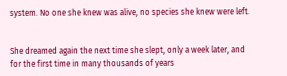system. No one she knew was alive, no species she knew were left.


She dreamed again the next time she slept, only a week later, and for the first time in many thousands of years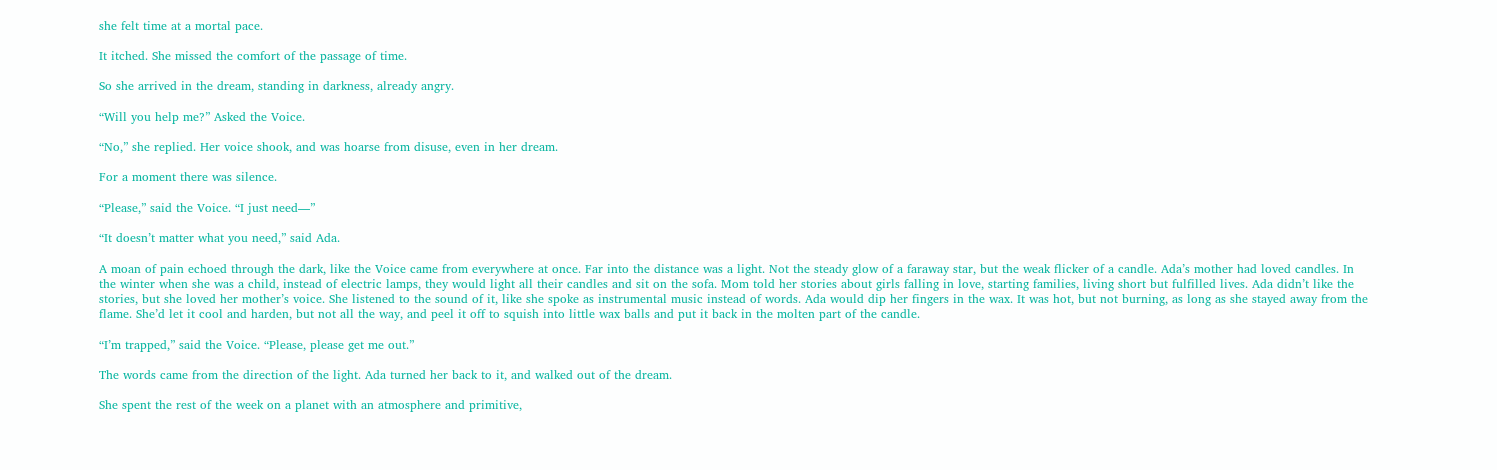she felt time at a mortal pace.

It itched. She missed the comfort of the passage of time.

So she arrived in the dream, standing in darkness, already angry.

“Will you help me?” Asked the Voice.

“No,” she replied. Her voice shook, and was hoarse from disuse, even in her dream.

For a moment there was silence.

“Please,” said the Voice. “I just need—”

“It doesn’t matter what you need,” said Ada.

A moan of pain echoed through the dark, like the Voice came from everywhere at once. Far into the distance was a light. Not the steady glow of a faraway star, but the weak flicker of a candle. Ada’s mother had loved candles. In the winter when she was a child, instead of electric lamps, they would light all their candles and sit on the sofa. Mom told her stories about girls falling in love, starting families, living short but fulfilled lives. Ada didn’t like the stories, but she loved her mother’s voice. She listened to the sound of it, like she spoke as instrumental music instead of words. Ada would dip her fingers in the wax. It was hot, but not burning, as long as she stayed away from the flame. She’d let it cool and harden, but not all the way, and peel it off to squish into little wax balls and put it back in the molten part of the candle.

“I’m trapped,” said the Voice. “Please, please get me out.”

The words came from the direction of the light. Ada turned her back to it, and walked out of the dream.

She spent the rest of the week on a planet with an atmosphere and primitive,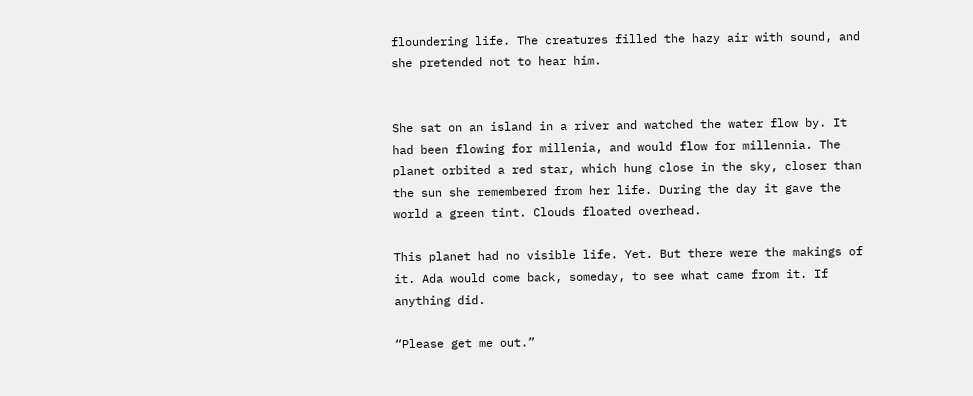floundering life. The creatures filled the hazy air with sound, and she pretended not to hear him.


She sat on an island in a river and watched the water flow by. It had been flowing for millenia, and would flow for millennia. The planet orbited a red star, which hung close in the sky, closer than the sun she remembered from her life. During the day it gave the world a green tint. Clouds floated overhead.

This planet had no visible life. Yet. But there were the makings of it. Ada would come back, someday, to see what came from it. If anything did.

“Please get me out.”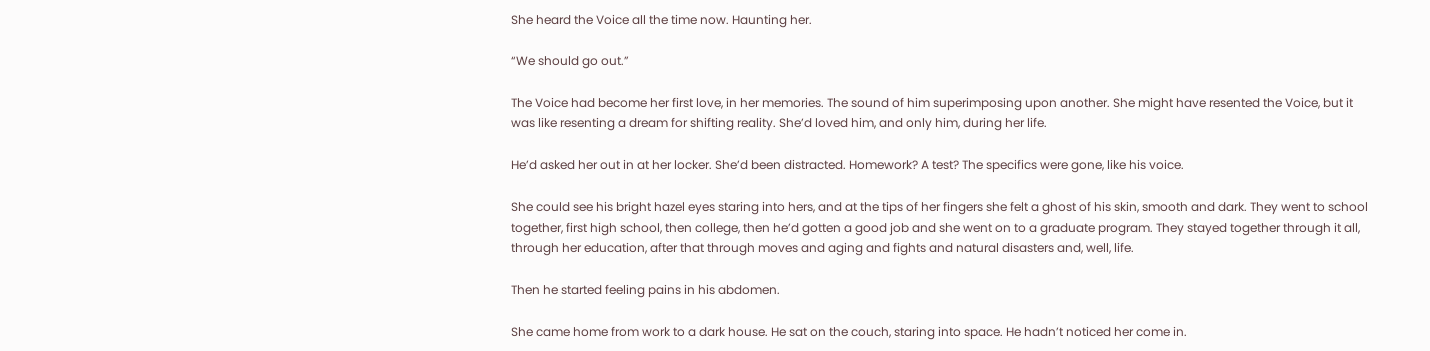She heard the Voice all the time now. Haunting her.

“We should go out.”

The Voice had become her first love, in her memories. The sound of him superimposing upon another. She might have resented the Voice, but it was like resenting a dream for shifting reality. She’d loved him, and only him, during her life.

He’d asked her out in at her locker. She’d been distracted. Homework? A test? The specifics were gone, like his voice.

She could see his bright hazel eyes staring into hers, and at the tips of her fingers she felt a ghost of his skin, smooth and dark. They went to school together, first high school, then college, then he’d gotten a good job and she went on to a graduate program. They stayed together through it all, through her education, after that through moves and aging and fights and natural disasters and, well, life.

Then he started feeling pains in his abdomen.

She came home from work to a dark house. He sat on the couch, staring into space. He hadn’t noticed her come in.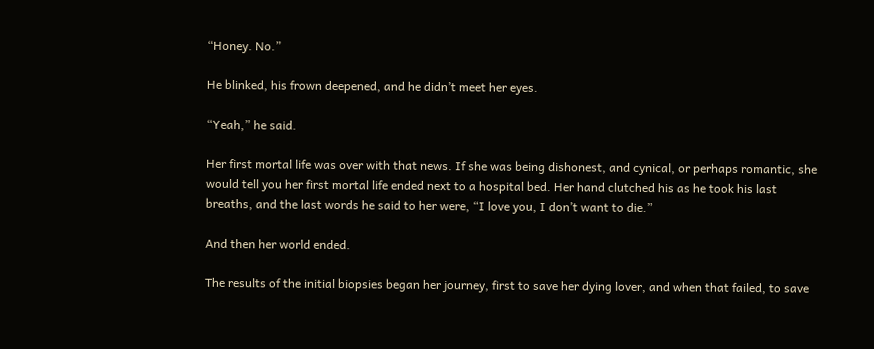“Honey. No.”

He blinked, his frown deepened, and he didn’t meet her eyes.

“Yeah,” he said.

Her first mortal life was over with that news. If she was being dishonest, and cynical, or perhaps romantic, she would tell you her first mortal life ended next to a hospital bed. Her hand clutched his as he took his last breaths, and the last words he said to her were, “I love you, I don’t want to die.”

And then her world ended.

The results of the initial biopsies began her journey, first to save her dying lover, and when that failed, to save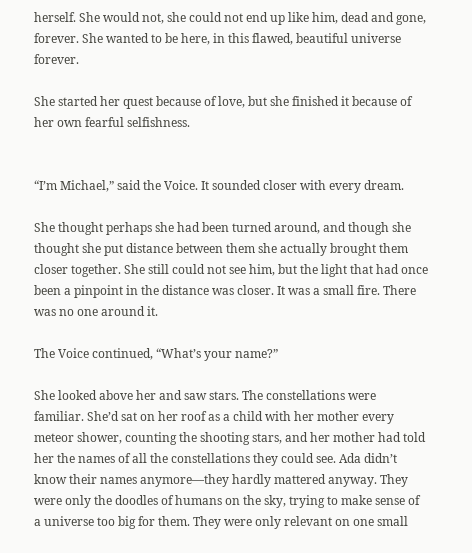herself. She would not, she could not end up like him, dead and gone, forever. She wanted to be here, in this flawed, beautiful universe forever.

She started her quest because of love, but she finished it because of her own fearful selfishness.


“I’m Michael,” said the Voice. It sounded closer with every dream.

She thought perhaps she had been turned around, and though she thought she put distance between them she actually brought them closer together. She still could not see him, but the light that had once been a pinpoint in the distance was closer. It was a small fire. There was no one around it.

The Voice continued, “What’s your name?”

She looked above her and saw stars. The constellations were familiar. She’d sat on her roof as a child with her mother every meteor shower, counting the shooting stars, and her mother had told her the names of all the constellations they could see. Ada didn’t know their names anymore—they hardly mattered anyway. They were only the doodles of humans on the sky, trying to make sense of a universe too big for them. They were only relevant on one small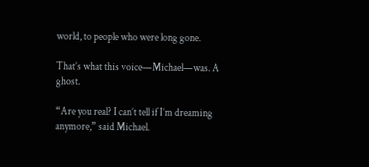world, to people who were long gone.

That’s what this voice—Michael—was. A ghost.

“Are you real? I can’t tell if I’m dreaming anymore,” said Michael.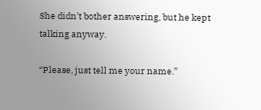She didn’t bother answering, but he kept talking anyway.

“Please, just tell me your name.”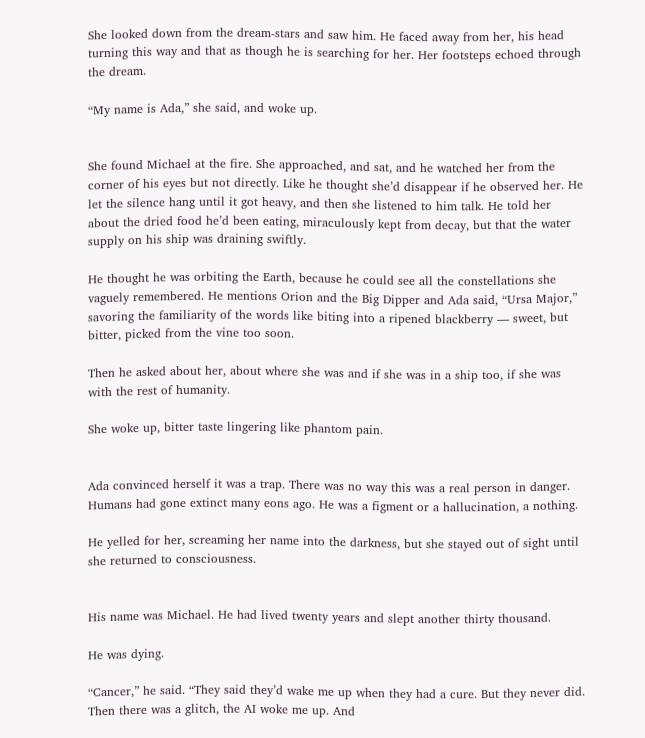She looked down from the dream-stars and saw him. He faced away from her, his head turning this way and that as though he is searching for her. Her footsteps echoed through the dream.

“My name is Ada,” she said, and woke up.


She found Michael at the fire. She approached, and sat, and he watched her from the corner of his eyes but not directly. Like he thought she’d disappear if he observed her. He let the silence hang until it got heavy, and then she listened to him talk. He told her about the dried food he’d been eating, miraculously kept from decay, but that the water supply on his ship was draining swiftly.

He thought he was orbiting the Earth, because he could see all the constellations she vaguely remembered. He mentions Orion and the Big Dipper and Ada said, “Ursa Major,” savoring the familiarity of the words like biting into a ripened blackberry — sweet, but bitter, picked from the vine too soon.

Then he asked about her, about where she was and if she was in a ship too, if she was with the rest of humanity.

She woke up, bitter taste lingering like phantom pain.


Ada convinced herself it was a trap. There was no way this was a real person in danger. Humans had gone extinct many eons ago. He was a figment or a hallucination, a nothing.

He yelled for her, screaming her name into the darkness, but she stayed out of sight until she returned to consciousness.


His name was Michael. He had lived twenty years and slept another thirty thousand.

He was dying.

“Cancer,” he said. “They said they’d wake me up when they had a cure. But they never did. Then there was a glitch, the AI woke me up. And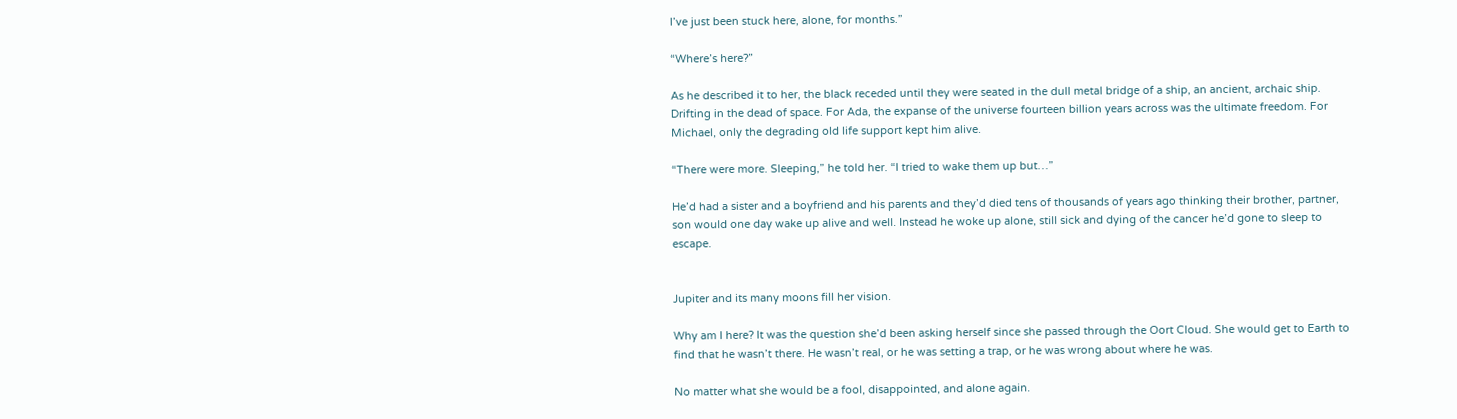I’ve just been stuck here, alone, for months.”

“Where’s here?”

As he described it to her, the black receded until they were seated in the dull metal bridge of a ship, an ancient, archaic ship. Drifting in the dead of space. For Ada, the expanse of the universe fourteen billion years across was the ultimate freedom. For Michael, only the degrading old life support kept him alive.

“There were more. Sleeping,” he told her. “I tried to wake them up but…”

He’d had a sister and a boyfriend and his parents and they’d died tens of thousands of years ago thinking their brother, partner, son would one day wake up alive and well. Instead he woke up alone, still sick and dying of the cancer he’d gone to sleep to escape.


Jupiter and its many moons fill her vision.

Why am I here? It was the question she’d been asking herself since she passed through the Oort Cloud. She would get to Earth to find that he wasn’t there. He wasn’t real, or he was setting a trap, or he was wrong about where he was.

No matter what she would be a fool, disappointed, and alone again.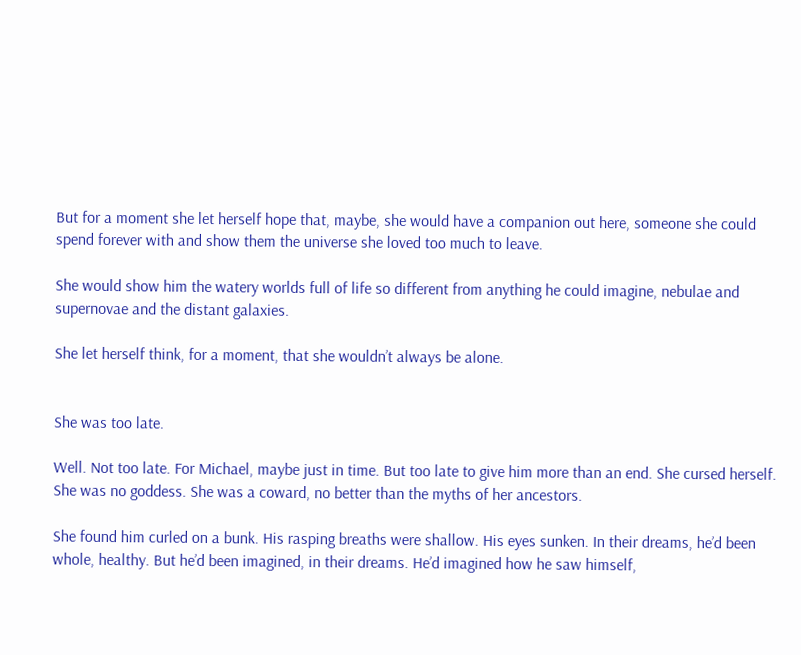But for a moment she let herself hope that, maybe, she would have a companion out here, someone she could spend forever with and show them the universe she loved too much to leave.

She would show him the watery worlds full of life so different from anything he could imagine, nebulae and supernovae and the distant galaxies.

She let herself think, for a moment, that she wouldn’t always be alone.


She was too late.

Well. Not too late. For Michael, maybe just in time. But too late to give him more than an end. She cursed herself. She was no goddess. She was a coward, no better than the myths of her ancestors.

She found him curled on a bunk. His rasping breaths were shallow. His eyes sunken. In their dreams, he’d been whole, healthy. But he’d been imagined, in their dreams. He’d imagined how he saw himself,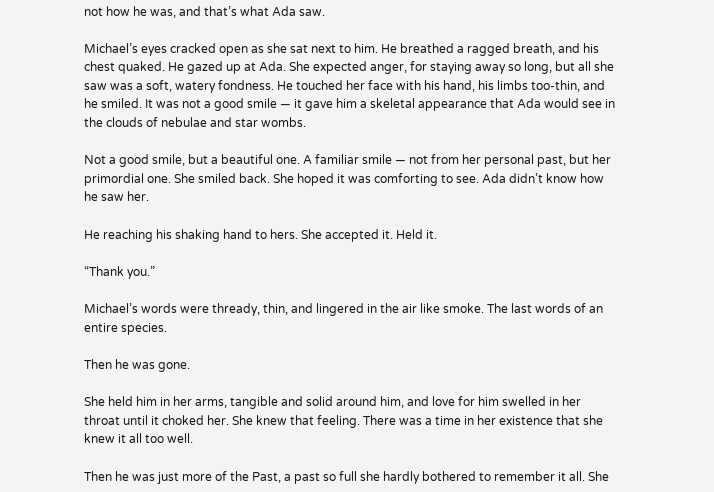not how he was, and that’s what Ada saw.

Michael’s eyes cracked open as she sat next to him. He breathed a ragged breath, and his chest quaked. He gazed up at Ada. She expected anger, for staying away so long, but all she saw was a soft, watery fondness. He touched her face with his hand, his limbs too-thin, and he smiled. It was not a good smile — it gave him a skeletal appearance that Ada would see in the clouds of nebulae and star wombs.

Not a good smile, but a beautiful one. A familiar smile — not from her personal past, but her primordial one. She smiled back. She hoped it was comforting to see. Ada didn’t know how he saw her.

He reaching his shaking hand to hers. She accepted it. Held it.

“Thank you.”

Michael’s words were thready, thin, and lingered in the air like smoke. The last words of an entire species.

Then he was gone.

She held him in her arms, tangible and solid around him, and love for him swelled in her throat until it choked her. She knew that feeling. There was a time in her existence that she knew it all too well.

Then he was just more of the Past, a past so full she hardly bothered to remember it all. She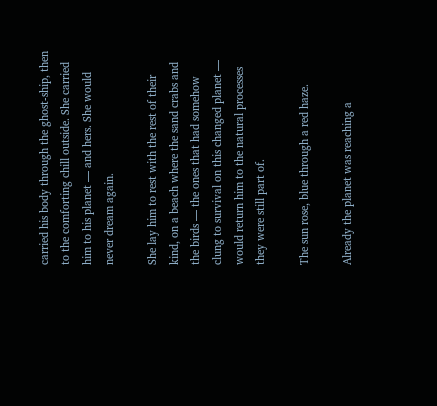carried his body through the ghost-ship, then to the comforting chill outside. She carried him to his planet — and hers. She would never dream again.

She lay him to rest with the rest of their kind, on a beach where the sand crabs and the birds — the ones that had somehow clung to survival on this changed planet — would return him to the natural processes they were still part of.

The sun rose, blue through a red haze.

Already the planet was reaching a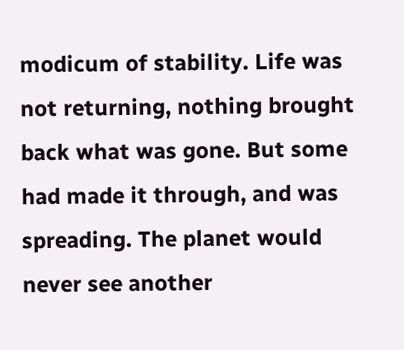modicum of stability. Life was not returning, nothing brought back what was gone. But some had made it through, and was spreading. The planet would never see another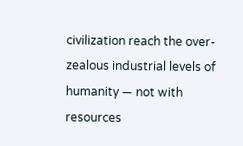civilization reach the over-zealous industrial levels of humanity — not with resources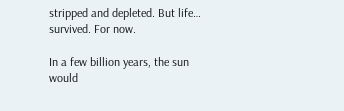stripped and depleted. But life… survived. For now.

In a few billion years, the sun would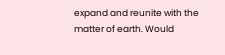expand and reunite with the matter of earth. Would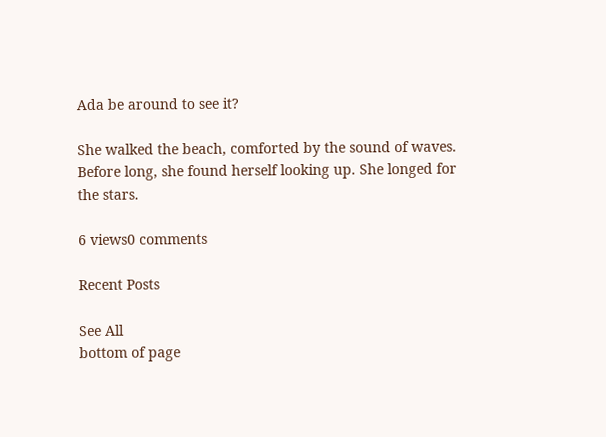Ada be around to see it?

She walked the beach, comforted by the sound of waves. Before long, she found herself looking up. She longed for the stars.

6 views0 comments

Recent Posts

See All
bottom of page